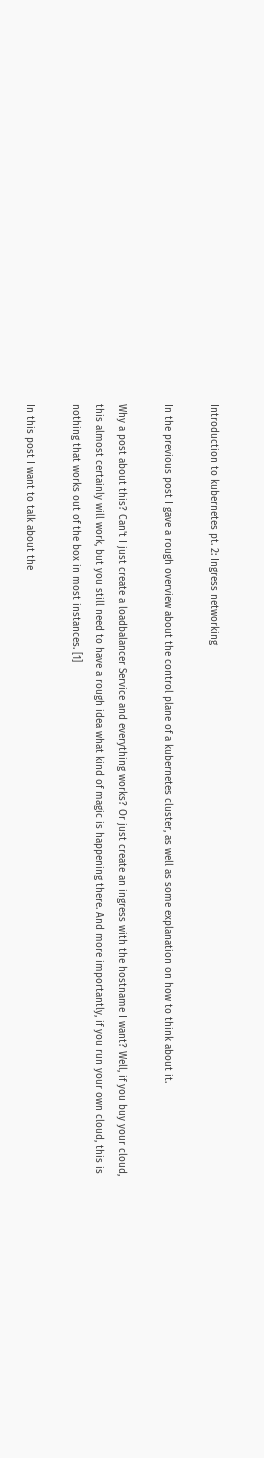Introduction to kubernetes pt. 2: Ingress networking

In the previous post I gave a rough overview about the control plane of a kubernetes cluster, as well as some explanation on how to think about it.

Why a post about this? Can't I just create a loadbalancer Service and everything works? Or just create an ingress with the hostname I want? Well, if you buy your cloud, this almost certainly will work, but you still need to have a rough idea what kind of magic is happening there. And more importantly, if you run your own cloud, this is nothing that works out of the box in most instances. [1]

In this post I want to talk about the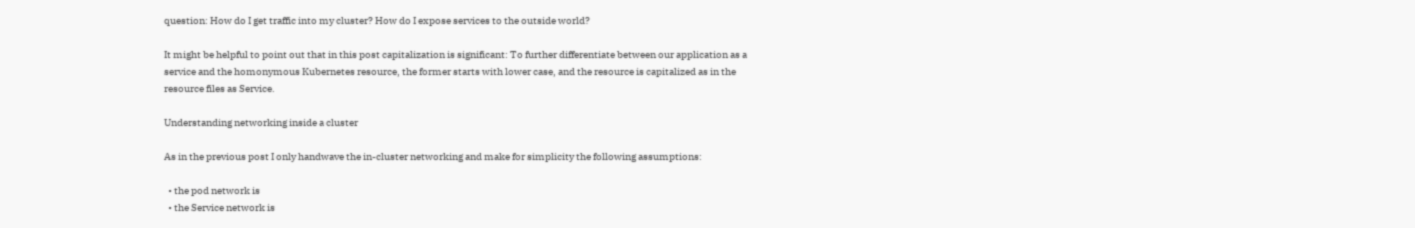question: How do I get traffic into my cluster? How do I expose services to the outside world?

It might be helpful to point out that in this post capitalization is significant: To further differentiate between our application as a service and the homonymous Kubernetes resource, the former starts with lower case, and the resource is capitalized as in the resource files as Service.

Understanding networking inside a cluster

As in the previous post I only handwave the in-cluster networking and make for simplicity the following assumptions:

  • the pod network is
  • the Service network is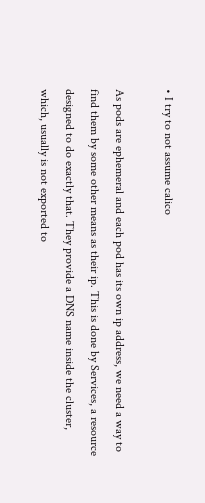• I try to not assume calico

As pods are ephemeral and each pod has its own ip address, we need a way to find them by some other means as their ip. This is done by Services, a resource designed to do exactly that. They provide a DNS name inside the cluster, which, usually is not exported to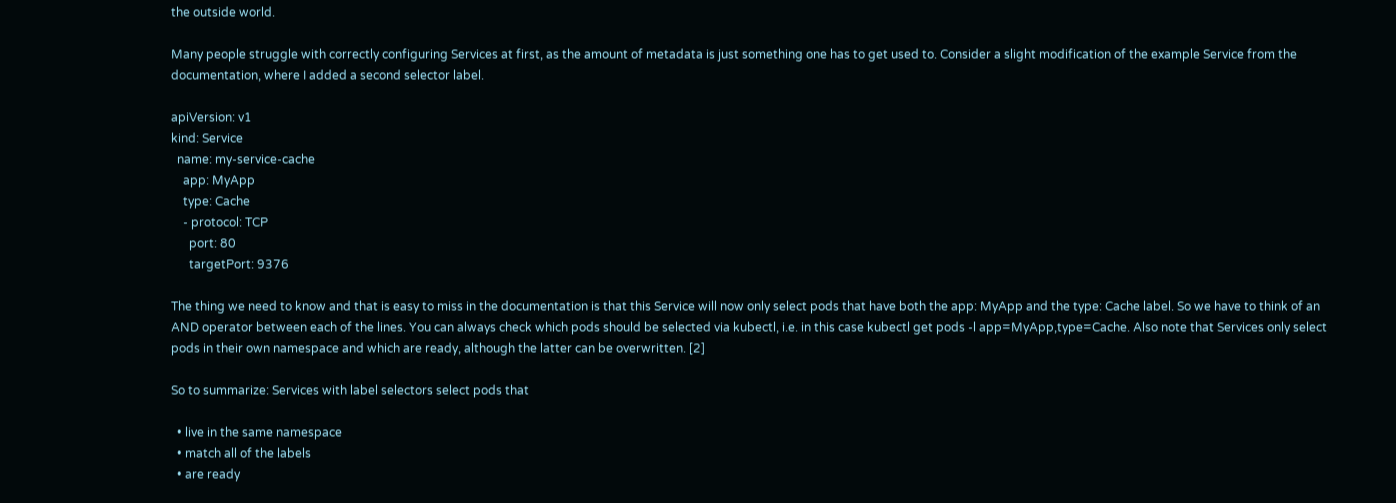the outside world.

Many people struggle with correctly configuring Services at first, as the amount of metadata is just something one has to get used to. Consider a slight modification of the example Service from the documentation, where I added a second selector label.

apiVersion: v1
kind: Service
  name: my-service-cache
    app: MyApp
    type: Cache
    - protocol: TCP
      port: 80
      targetPort: 9376

The thing we need to know and that is easy to miss in the documentation is that this Service will now only select pods that have both the app: MyApp and the type: Cache label. So we have to think of an AND operator between each of the lines. You can always check which pods should be selected via kubectl, i.e. in this case kubectl get pods -l app=MyApp,type=Cache. Also note that Services only select pods in their own namespace and which are ready, although the latter can be overwritten. [2]

So to summarize: Services with label selectors select pods that

  • live in the same namespace
  • match all of the labels
  • are ready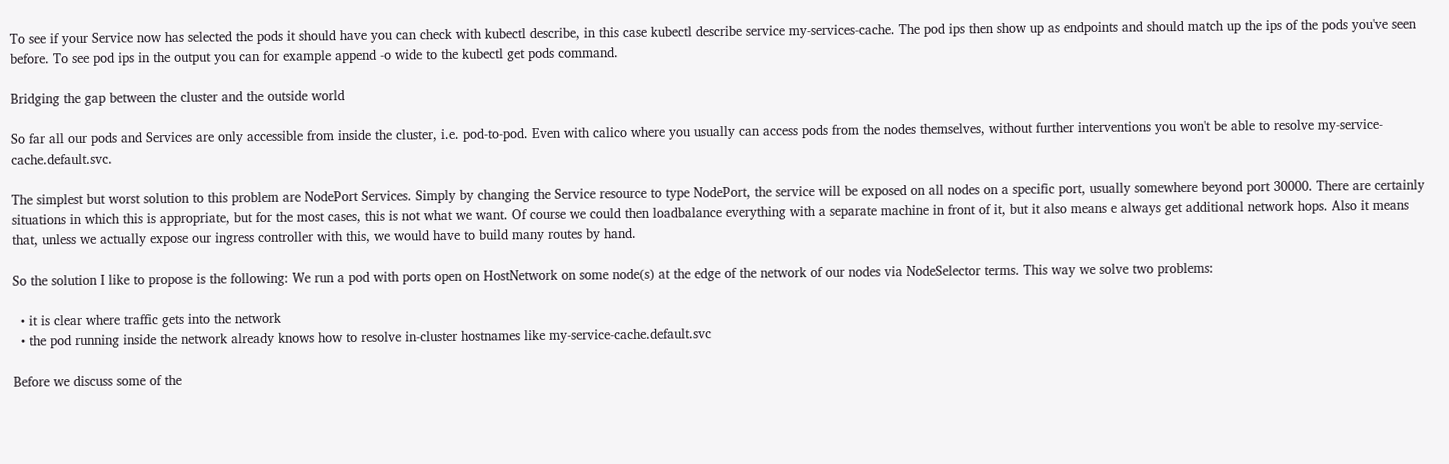To see if your Service now has selected the pods it should have you can check with kubectl describe, in this case kubectl describe service my-services-cache. The pod ips then show up as endpoints and should match up the ips of the pods you've seen before. To see pod ips in the output you can for example append -o wide to the kubectl get pods command.

Bridging the gap between the cluster and the outside world

So far all our pods and Services are only accessible from inside the cluster, i.e. pod-to-pod. Even with calico where you usually can access pods from the nodes themselves, without further interventions you won't be able to resolve my-service-cache.default.svc.

The simplest but worst solution to this problem are NodePort Services. Simply by changing the Service resource to type NodePort, the service will be exposed on all nodes on a specific port, usually somewhere beyond port 30000. There are certainly situations in which this is appropriate, but for the most cases, this is not what we want. Of course we could then loadbalance everything with a separate machine in front of it, but it also means e always get additional network hops. Also it means that, unless we actually expose our ingress controller with this, we would have to build many routes by hand.

So the solution I like to propose is the following: We run a pod with ports open on HostNetwork on some node(s) at the edge of the network of our nodes via NodeSelector terms. This way we solve two problems:

  • it is clear where traffic gets into the network
  • the pod running inside the network already knows how to resolve in-cluster hostnames like my-service-cache.default.svc

Before we discuss some of the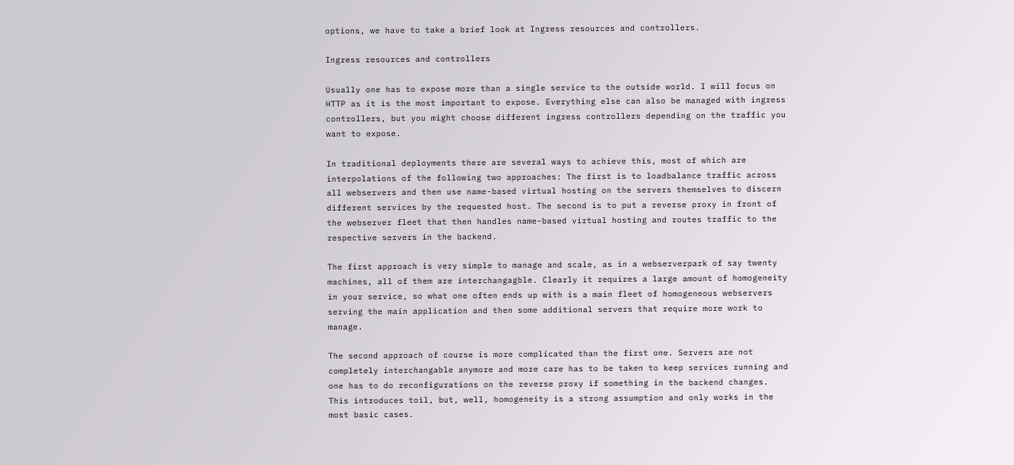options, we have to take a brief look at Ingress resources and controllers.

Ingress resources and controllers

Usually one has to expose more than a single service to the outside world. I will focus on HTTP as it is the most important to expose. Everything else can also be managed with ingress controllers, but you might choose different ingress controllers depending on the traffic you want to expose.

In traditional deployments there are several ways to achieve this, most of which are interpolations of the following two approaches: The first is to loadbalance traffic across all webservers and then use name-based virtual hosting on the servers themselves to discern different services by the requested host. The second is to put a reverse proxy in front of the webserver fleet that then handles name-based virtual hosting and routes traffic to the respective servers in the backend.

The first approach is very simple to manage and scale, as in a webserverpark of say twenty machines, all of them are interchangagble. Clearly it requires a large amount of homogeneity in your service, so what one often ends up with is a main fleet of homogeneous webservers serving the main application and then some additional servers that require more work to manage.

The second approach of course is more complicated than the first one. Servers are not completely interchangable anymore and more care has to be taken to keep services running and one has to do reconfigurations on the reverse proxy if something in the backend changes. This introduces toil, but, well, homogeneity is a strong assumption and only works in the most basic cases.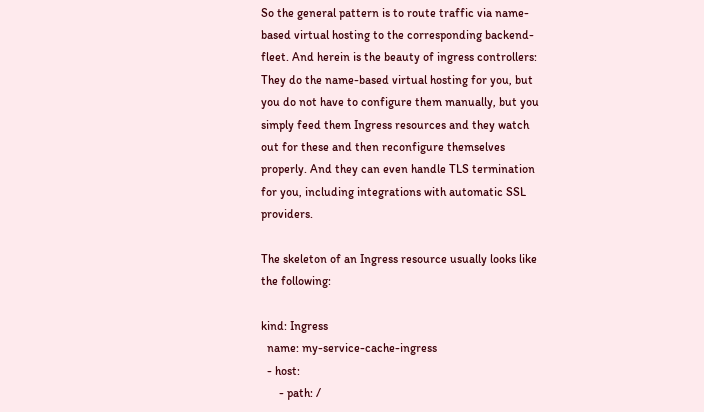So the general pattern is to route traffic via name-based virtual hosting to the corresponding backend-fleet. And herein is the beauty of ingress controllers: They do the name-based virtual hosting for you, but you do not have to configure them manually, but you simply feed them Ingress resources and they watch out for these and then reconfigure themselves properly. And they can even handle TLS termination for you, including integrations with automatic SSL providers.

The skeleton of an Ingress resource usually looks like the following:

kind: Ingress
  name: my-service-cache-ingress
  - host:
      - path: /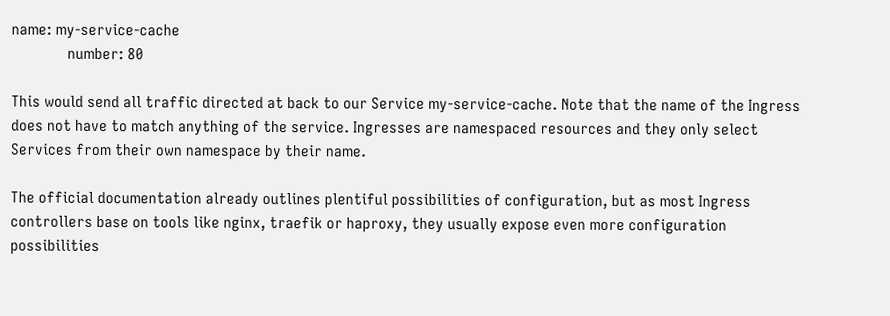name: my-service-cache
              number: 80

This would send all traffic directed at back to our Service my-service-cache. Note that the name of the Ingress does not have to match anything of the service. Ingresses are namespaced resources and they only select Services from their own namespace by their name.

The official documentation already outlines plentiful possibilities of configuration, but as most Ingress controllers base on tools like nginx, traefik or haproxy, they usually expose even more configuration possibilities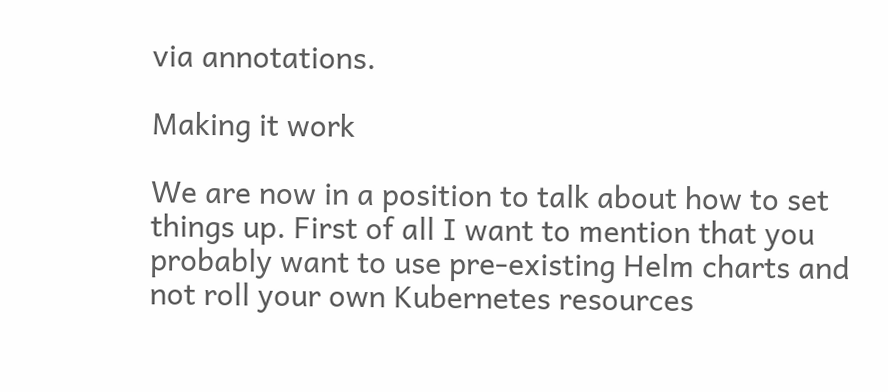via annotations.

Making it work

We are now in a position to talk about how to set things up. First of all I want to mention that you probably want to use pre-existing Helm charts and not roll your own Kubernetes resources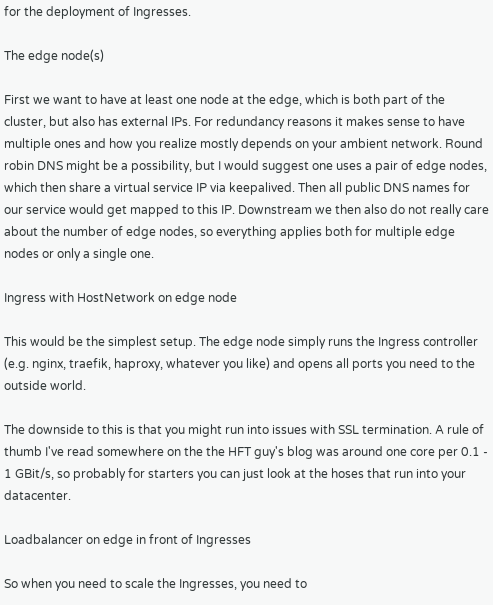for the deployment of Ingresses.

The edge node(s)

First we want to have at least one node at the edge, which is both part of the cluster, but also has external IPs. For redundancy reasons it makes sense to have multiple ones and how you realize mostly depends on your ambient network. Round robin DNS might be a possibility, but I would suggest one uses a pair of edge nodes, which then share a virtual service IP via keepalived. Then all public DNS names for our service would get mapped to this IP. Downstream we then also do not really care about the number of edge nodes, so everything applies both for multiple edge nodes or only a single one.

Ingress with HostNetwork on edge node

This would be the simplest setup. The edge node simply runs the Ingress controller (e.g. nginx, traefik, haproxy, whatever you like) and opens all ports you need to the outside world.

The downside to this is that you might run into issues with SSL termination. A rule of thumb I've read somewhere on the the HFT guy's blog was around one core per 0.1 - 1 GBit/s, so probably for starters you can just look at the hoses that run into your datacenter.

Loadbalancer on edge in front of Ingresses

So when you need to scale the Ingresses, you need to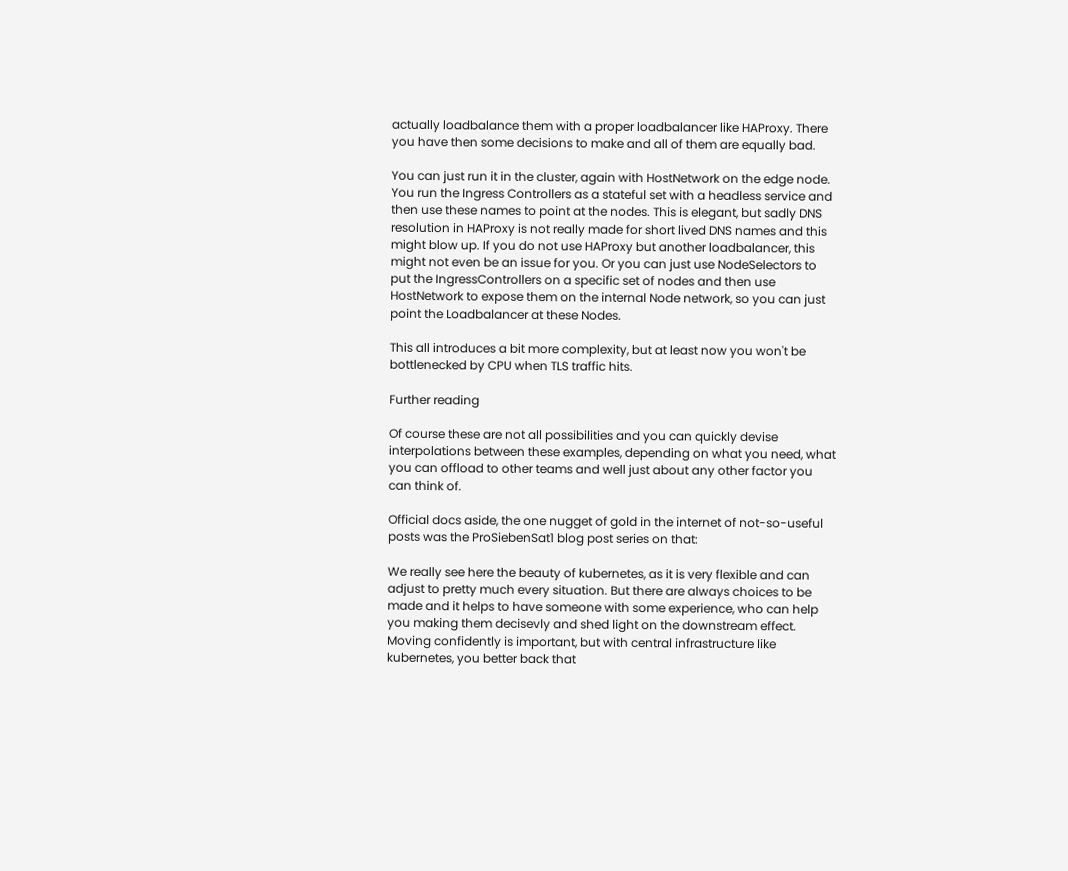actually loadbalance them with a proper loadbalancer like HAProxy. There you have then some decisions to make and all of them are equally bad.

You can just run it in the cluster, again with HostNetwork on the edge node. You run the Ingress Controllers as a stateful set with a headless service and then use these names to point at the nodes. This is elegant, but sadly DNS resolution in HAProxy is not really made for short lived DNS names and this might blow up. If you do not use HAProxy but another loadbalancer, this might not even be an issue for you. Or you can just use NodeSelectors to put the IngressControllers on a specific set of nodes and then use HostNetwork to expose them on the internal Node network, so you can just point the Loadbalancer at these Nodes.

This all introduces a bit more complexity, but at least now you won't be bottlenecked by CPU when TLS traffic hits.

Further reading

Of course these are not all possibilities and you can quickly devise interpolations between these examples, depending on what you need, what you can offload to other teams and well just about any other factor you can think of.

Official docs aside, the one nugget of gold in the internet of not-so-useful posts was the ProSiebenSat1 blog post series on that:

We really see here the beauty of kubernetes, as it is very flexible and can adjust to pretty much every situation. But there are always choices to be made and it helps to have someone with some experience, who can help you making them decisevly and shed light on the downstream effect. Moving confidently is important, but with central infrastructure like kubernetes, you better back that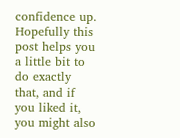confidence up. Hopefully this post helps you a little bit to do exactly that, and if you liked it, you might also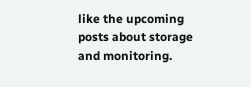like the upcoming posts about storage and monitoring.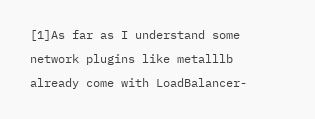[1]As far as I understand some network plugins like metalllb already come with LoadBalancer-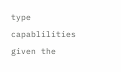type capablilities given the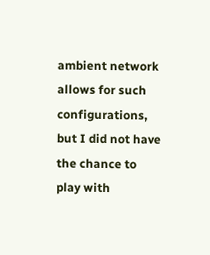ambient network allows for such configurations, but I did not have the chance to play with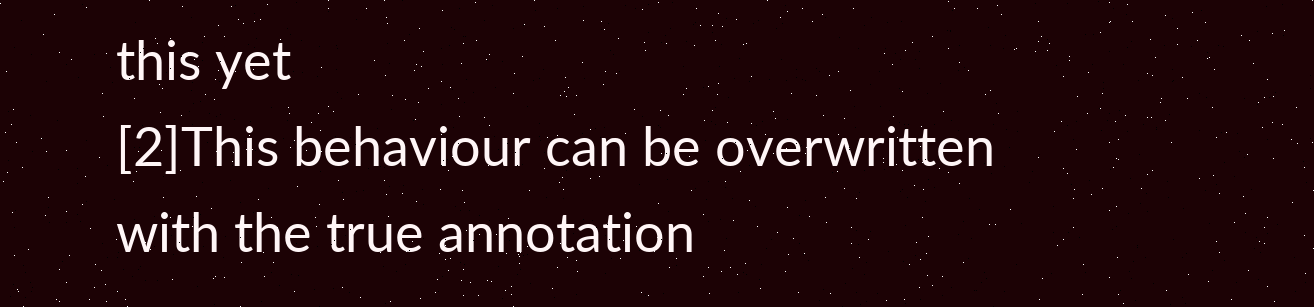this yet
[2]This behaviour can be overwritten with the true annotation